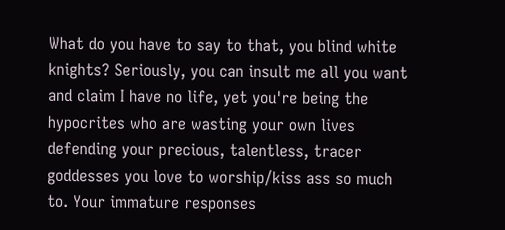What do you have to say to that, you blind white knights? Seriously, you can insult me all you want and claim I have no life, yet you're being the hypocrites who are wasting your own lives defending your precious, talentless, tracer goddesses you love to worship/kiss ass so much to. Your immature responses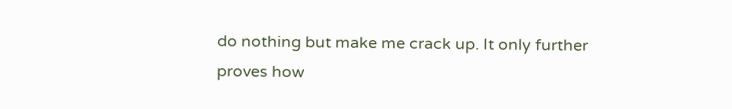do nothing but make me crack up. It only further proves how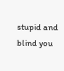stupid and blind you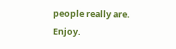people really are. Enjoy.